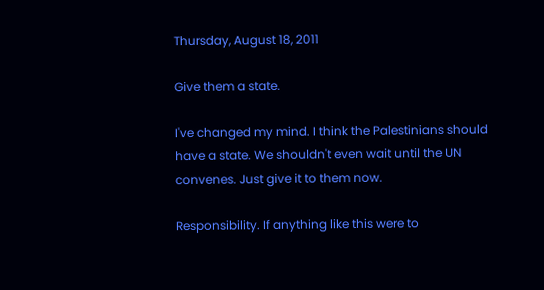Thursday, August 18, 2011

Give them a state.

I've changed my mind. I think the Palestinians should have a state. We shouldn't even wait until the UN convenes. Just give it to them now.

Responsibility. If anything like this were to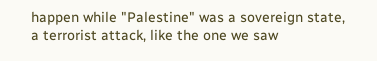happen while "Palestine" was a sovereign state, a terrorist attack, like the one we saw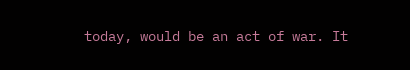today, would be an act of war. It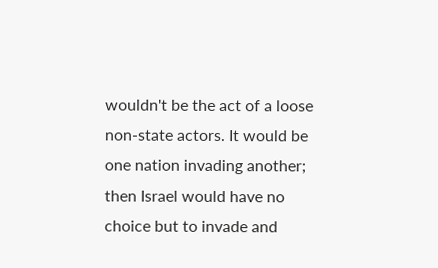wouldn't be the act of a loose non-state actors. It would be one nation invading another; then Israel would have no choice but to invade and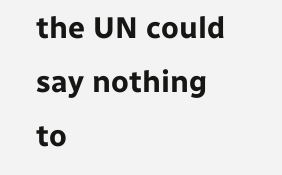the UN could say nothing to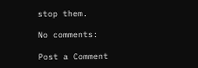stop them.

No comments:

Post a Comment